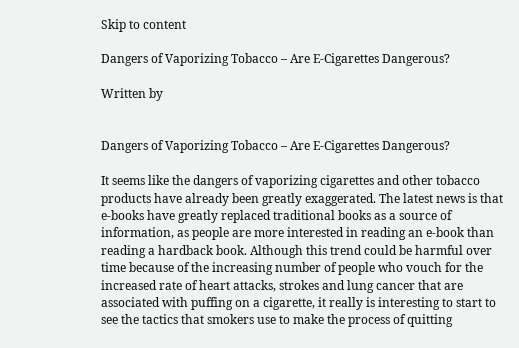Skip to content

Dangers of Vaporizing Tobacco – Are E-Cigarettes Dangerous?

Written by


Dangers of Vaporizing Tobacco – Are E-Cigarettes Dangerous?

It seems like the dangers of vaporizing cigarettes and other tobacco products have already been greatly exaggerated. The latest news is that e-books have greatly replaced traditional books as a source of information, as people are more interested in reading an e-book than reading a hardback book. Although this trend could be harmful over time because of the increasing number of people who vouch for the increased rate of heart attacks, strokes and lung cancer that are associated with puffing on a cigarette, it really is interesting to start to see the tactics that smokers use to make the process of quitting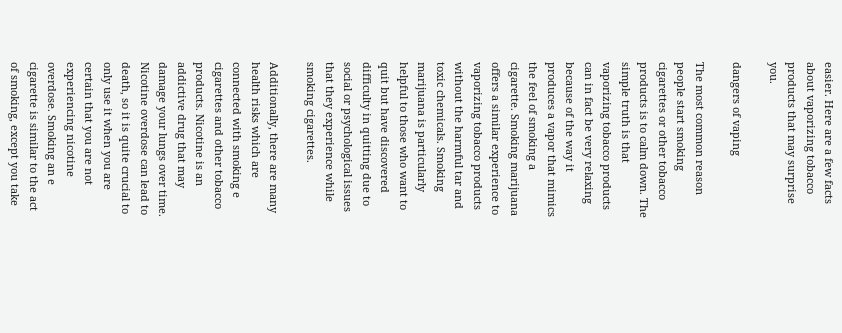easier. Here are a few facts about vaporizing tobacco products that may surprise you.

dangers of vaping

The most common reason people start smoking cigarettes or other tobacco products is to calm down. The simple truth is that vaporizing tobacco products can in fact be very relaxing because of the way it produces a vapor that mimics the feel of smoking a cigarette. Smoking marijuana offers a similar experience to vaporizing tobacco products without the harmful tar and toxic chemicals. Smoking marijuana is particularly helpful to those who want to quit but have discovered difficulty in quitting due to social or psychological issues that they experience while smoking cigarettes.

Additionally, there are many health risks which are connected with smoking e cigarettes and other tobacco products. Nicotine is an addictive drug that may damage your lungs over time. Nicotine overdose can lead to death, so it is quite crucial to only use it when you are certain that you are not experiencing nicotine overdose. Smoking an e cigarette is similar to the act of smoking, except you take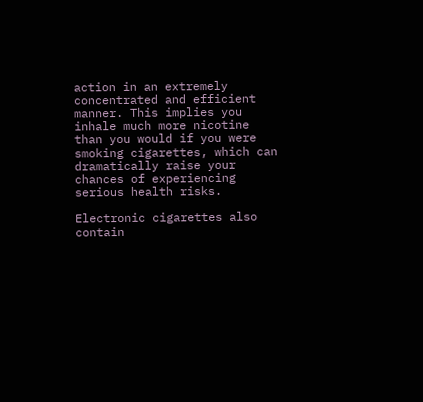action in an extremely concentrated and efficient manner. This implies you inhale much more nicotine than you would if you were smoking cigarettes, which can dramatically raise your chances of experiencing serious health risks.

Electronic cigarettes also contain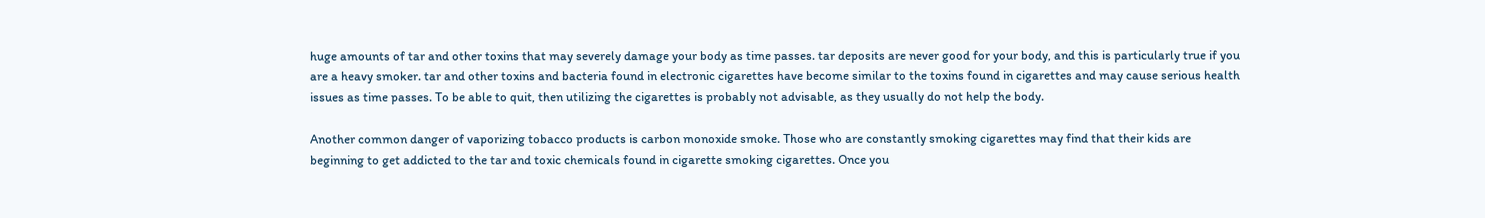huge amounts of tar and other toxins that may severely damage your body as time passes. tar deposits are never good for your body, and this is particularly true if you are a heavy smoker. tar and other toxins and bacteria found in electronic cigarettes have become similar to the toxins found in cigarettes and may cause serious health issues as time passes. To be able to quit, then utilizing the cigarettes is probably not advisable, as they usually do not help the body.

Another common danger of vaporizing tobacco products is carbon monoxide smoke. Those who are constantly smoking cigarettes may find that their kids are beginning to get addicted to the tar and toxic chemicals found in cigarette smoking cigarettes. Once you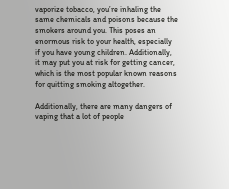vaporize tobacco, you’re inhaling the same chemicals and poisons because the smokers around you. This poses an enormous risk to your health, especially if you have young children. Additionally, it may put you at risk for getting cancer, which is the most popular known reasons for quitting smoking altogether.

Additionally, there are many dangers of vaping that a lot of people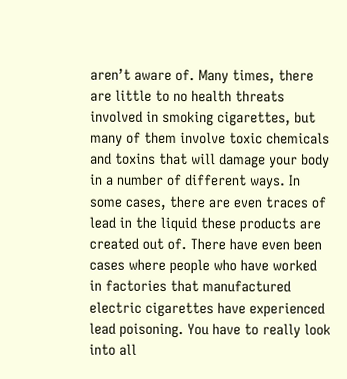aren’t aware of. Many times, there are little to no health threats involved in smoking cigarettes, but many of them involve toxic chemicals and toxins that will damage your body in a number of different ways. In some cases, there are even traces of lead in the liquid these products are created out of. There have even been cases where people who have worked in factories that manufactured electric cigarettes have experienced lead poisoning. You have to really look into all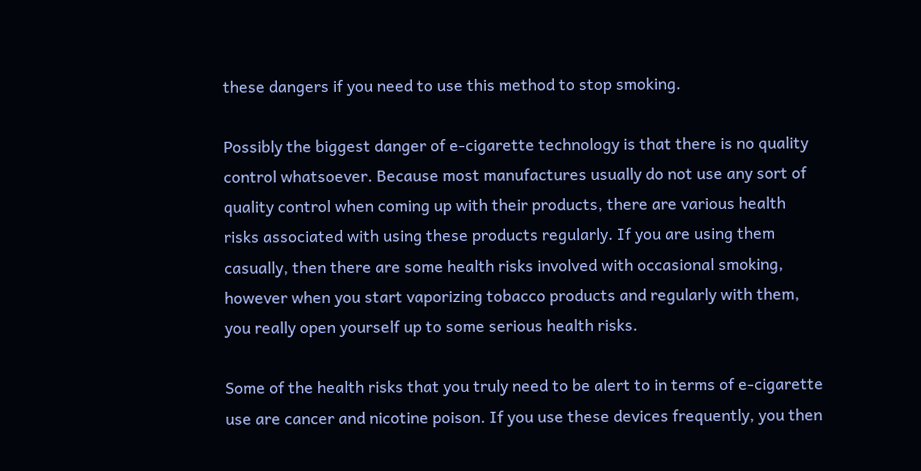these dangers if you need to use this method to stop smoking.

Possibly the biggest danger of e-cigarette technology is that there is no quality control whatsoever. Because most manufactures usually do not use any sort of quality control when coming up with their products, there are various health risks associated with using these products regularly. If you are using them casually, then there are some health risks involved with occasional smoking, however when you start vaporizing tobacco products and regularly with them, you really open yourself up to some serious health risks.

Some of the health risks that you truly need to be alert to in terms of e-cigarette use are cancer and nicotine poison. If you use these devices frequently, you then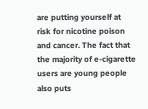are putting yourself at risk for nicotine poison and cancer. The fact that the majority of e-cigarette users are young people also puts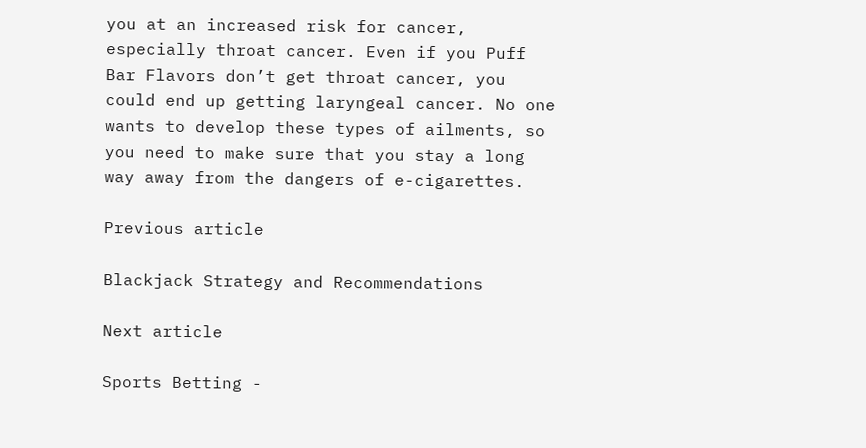you at an increased risk for cancer, especially throat cancer. Even if you Puff Bar Flavors don’t get throat cancer, you could end up getting laryngeal cancer. No one wants to develop these types of ailments, so you need to make sure that you stay a long way away from the dangers of e-cigarettes.

Previous article

Blackjack Strategy and Recommendations

Next article

Sports Betting -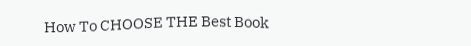How To CHOOSE THE Best Book